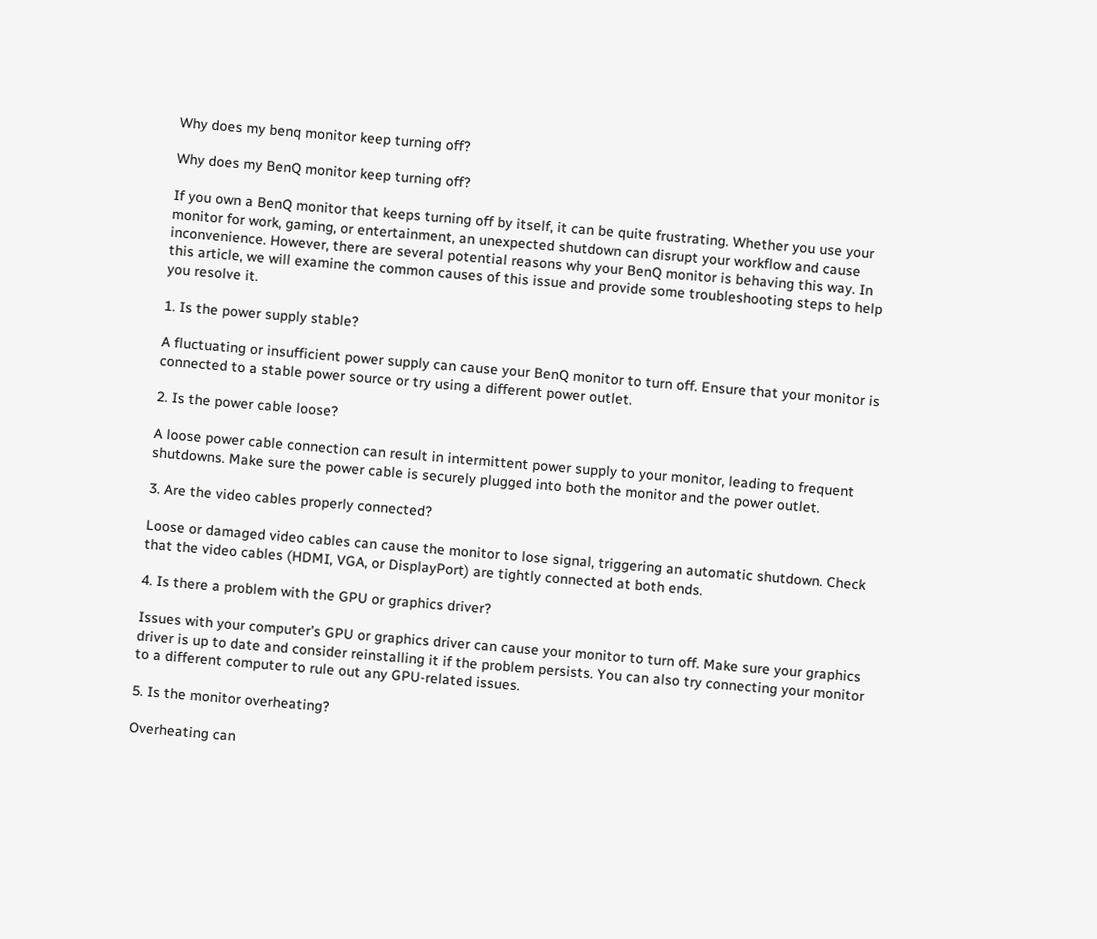Why does my benq monitor keep turning off?

Why does my BenQ monitor keep turning off?

If you own a BenQ monitor that keeps turning off by itself, it can be quite frustrating. Whether you use your monitor for work, gaming, or entertainment, an unexpected shutdown can disrupt your workflow and cause inconvenience. However, there are several potential reasons why your BenQ monitor is behaving this way. In this article, we will examine the common causes of this issue and provide some troubleshooting steps to help you resolve it.

1. Is the power supply stable?

A fluctuating or insufficient power supply can cause your BenQ monitor to turn off. Ensure that your monitor is connected to a stable power source or try using a different power outlet.

2. Is the power cable loose?

A loose power cable connection can result in intermittent power supply to your monitor, leading to frequent shutdowns. Make sure the power cable is securely plugged into both the monitor and the power outlet.

3. Are the video cables properly connected?

Loose or damaged video cables can cause the monitor to lose signal, triggering an automatic shutdown. Check that the video cables (HDMI, VGA, or DisplayPort) are tightly connected at both ends.

4. Is there a problem with the GPU or graphics driver?

Issues with your computer’s GPU or graphics driver can cause your monitor to turn off. Make sure your graphics driver is up to date and consider reinstalling it if the problem persists. You can also try connecting your monitor to a different computer to rule out any GPU-related issues.

5. Is the monitor overheating?

Overheating can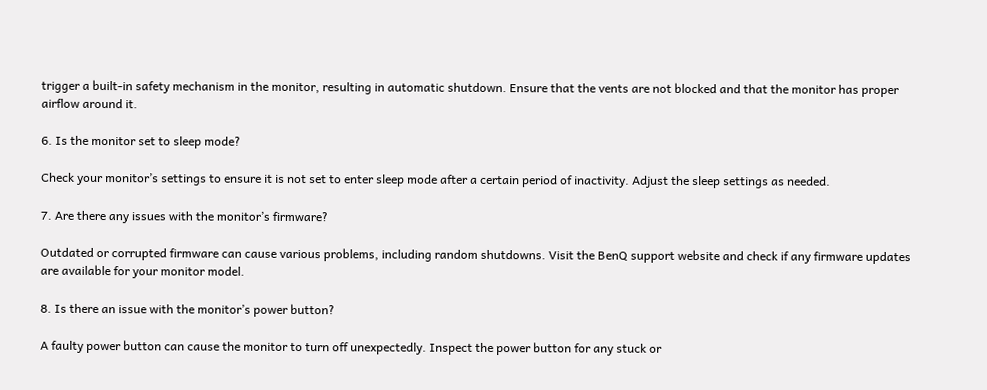trigger a built-in safety mechanism in the monitor, resulting in automatic shutdown. Ensure that the vents are not blocked and that the monitor has proper airflow around it.

6. Is the monitor set to sleep mode?

Check your monitor’s settings to ensure it is not set to enter sleep mode after a certain period of inactivity. Adjust the sleep settings as needed.

7. Are there any issues with the monitor’s firmware?

Outdated or corrupted firmware can cause various problems, including random shutdowns. Visit the BenQ support website and check if any firmware updates are available for your monitor model.

8. Is there an issue with the monitor’s power button?

A faulty power button can cause the monitor to turn off unexpectedly. Inspect the power button for any stuck or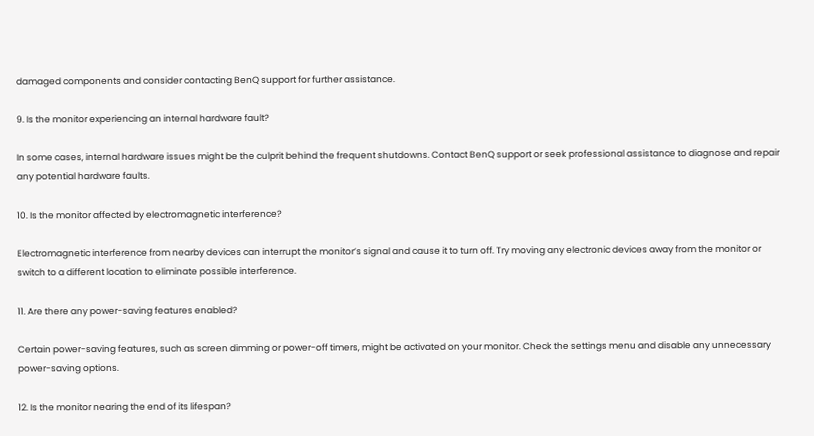damaged components and consider contacting BenQ support for further assistance.

9. Is the monitor experiencing an internal hardware fault?

In some cases, internal hardware issues might be the culprit behind the frequent shutdowns. Contact BenQ support or seek professional assistance to diagnose and repair any potential hardware faults.

10. Is the monitor affected by electromagnetic interference?

Electromagnetic interference from nearby devices can interrupt the monitor’s signal and cause it to turn off. Try moving any electronic devices away from the monitor or switch to a different location to eliminate possible interference.

11. Are there any power-saving features enabled?

Certain power-saving features, such as screen dimming or power-off timers, might be activated on your monitor. Check the settings menu and disable any unnecessary power-saving options.

12. Is the monitor nearing the end of its lifespan?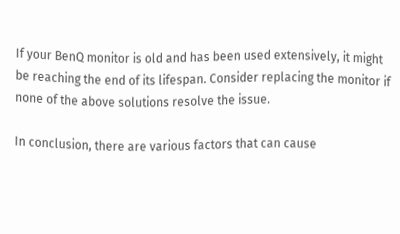If your BenQ monitor is old and has been used extensively, it might be reaching the end of its lifespan. Consider replacing the monitor if none of the above solutions resolve the issue.

In conclusion, there are various factors that can cause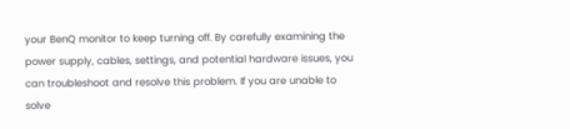your BenQ monitor to keep turning off. By carefully examining the power supply, cables, settings, and potential hardware issues, you can troubleshoot and resolve this problem. If you are unable to solve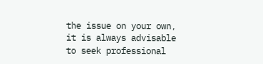the issue on your own, it is always advisable to seek professional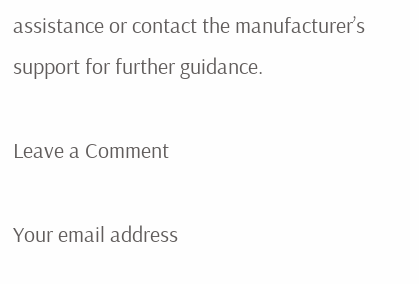assistance or contact the manufacturer’s support for further guidance.

Leave a Comment

Your email address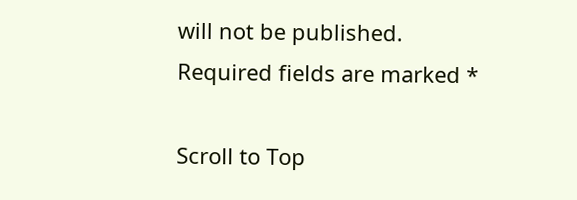will not be published. Required fields are marked *

Scroll to Top